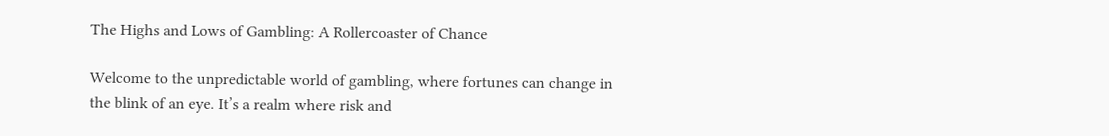The Highs and Lows of Gambling: A Rollercoaster of Chance

Welcome to the unpredictable world of gambling, where fortunes can change in the blink of an eye. It’s a realm where risk and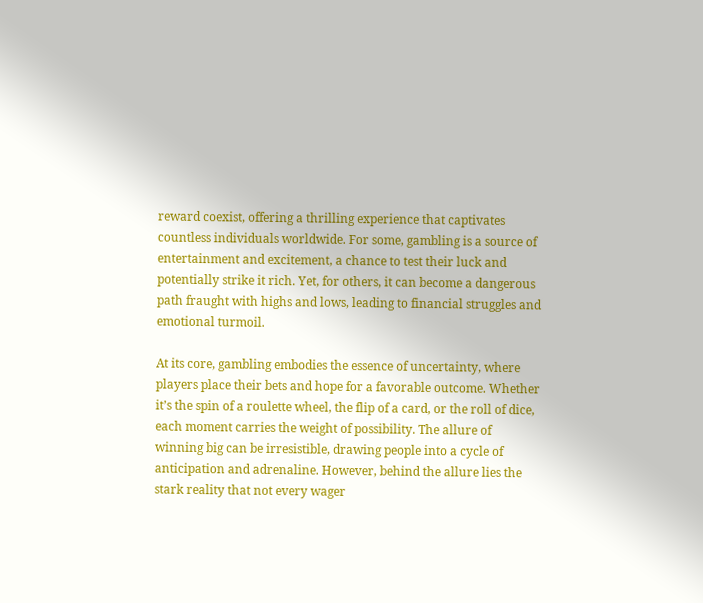reward coexist, offering a thrilling experience that captivates countless individuals worldwide. For some, gambling is a source of entertainment and excitement, a chance to test their luck and potentially strike it rich. Yet, for others, it can become a dangerous path fraught with highs and lows, leading to financial struggles and emotional turmoil.

At its core, gambling embodies the essence of uncertainty, where players place their bets and hope for a favorable outcome. Whether it’s the spin of a roulette wheel, the flip of a card, or the roll of dice, each moment carries the weight of possibility. The allure of winning big can be irresistible, drawing people into a cycle of anticipation and adrenaline. However, behind the allure lies the stark reality that not every wager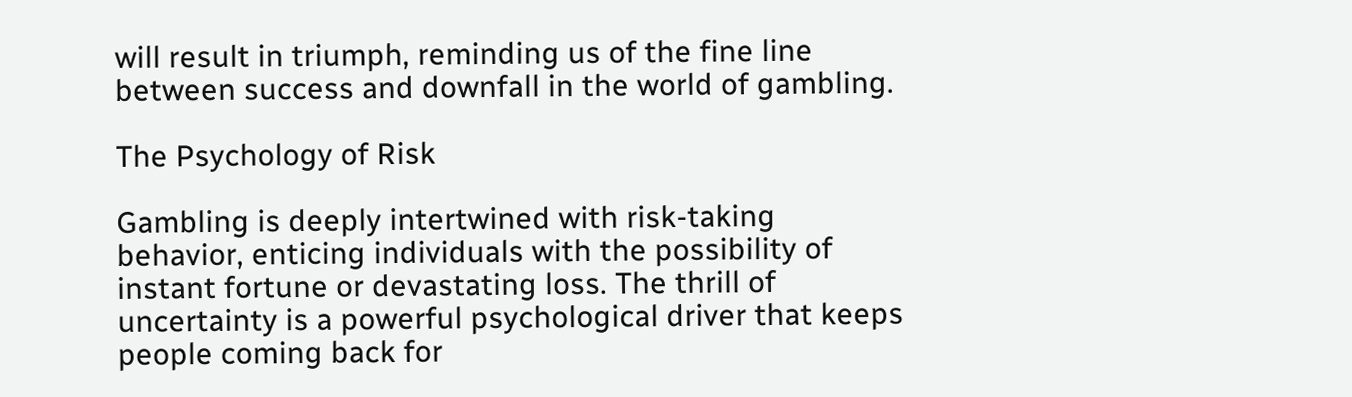will result in triumph, reminding us of the fine line between success and downfall in the world of gambling.

The Psychology of Risk

Gambling is deeply intertwined with risk-taking behavior, enticing individuals with the possibility of instant fortune or devastating loss. The thrill of uncertainty is a powerful psychological driver that keeps people coming back for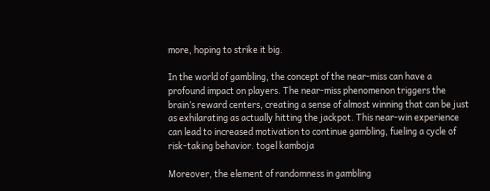more, hoping to strike it big.

In the world of gambling, the concept of the near-miss can have a profound impact on players. The near-miss phenomenon triggers the brain’s reward centers, creating a sense of almost winning that can be just as exhilarating as actually hitting the jackpot. This near-win experience can lead to increased motivation to continue gambling, fueling a cycle of risk-taking behavior. togel kamboja

Moreover, the element of randomness in gambling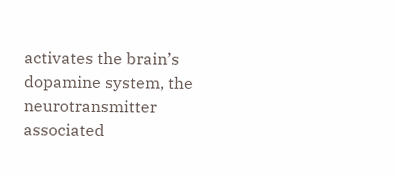activates the brain’s dopamine system, the neurotransmitter associated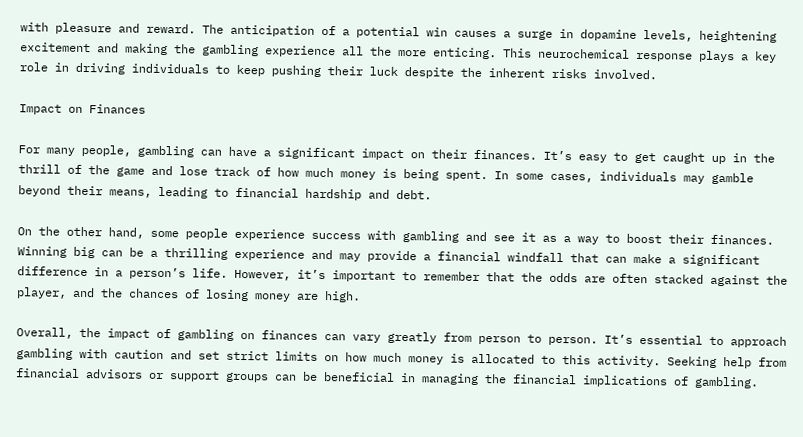with pleasure and reward. The anticipation of a potential win causes a surge in dopamine levels, heightening excitement and making the gambling experience all the more enticing. This neurochemical response plays a key role in driving individuals to keep pushing their luck despite the inherent risks involved.

Impact on Finances

For many people, gambling can have a significant impact on their finances. It’s easy to get caught up in the thrill of the game and lose track of how much money is being spent. In some cases, individuals may gamble beyond their means, leading to financial hardship and debt.

On the other hand, some people experience success with gambling and see it as a way to boost their finances. Winning big can be a thrilling experience and may provide a financial windfall that can make a significant difference in a person’s life. However, it’s important to remember that the odds are often stacked against the player, and the chances of losing money are high.

Overall, the impact of gambling on finances can vary greatly from person to person. It’s essential to approach gambling with caution and set strict limits on how much money is allocated to this activity. Seeking help from financial advisors or support groups can be beneficial in managing the financial implications of gambling.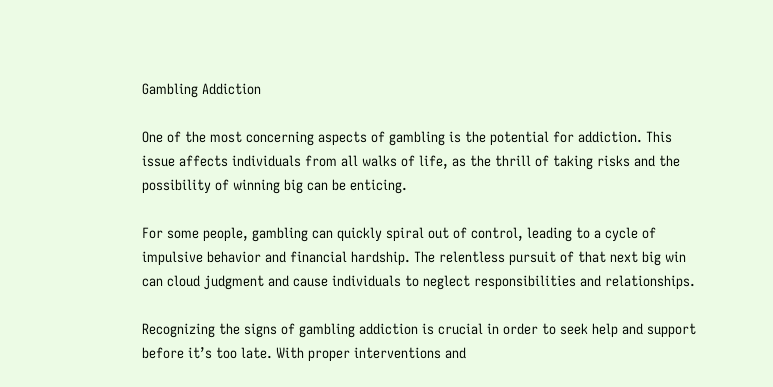Gambling Addiction

One of the most concerning aspects of gambling is the potential for addiction. This issue affects individuals from all walks of life, as the thrill of taking risks and the possibility of winning big can be enticing.

For some people, gambling can quickly spiral out of control, leading to a cycle of impulsive behavior and financial hardship. The relentless pursuit of that next big win can cloud judgment and cause individuals to neglect responsibilities and relationships.

Recognizing the signs of gambling addiction is crucial in order to seek help and support before it’s too late. With proper interventions and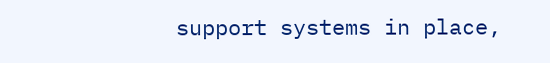support systems in place,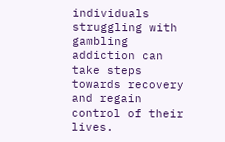individuals struggling with gambling addiction can take steps towards recovery and regain control of their lives.